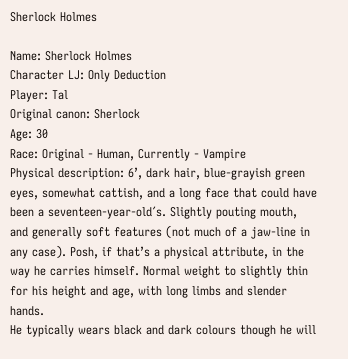Sherlock Holmes

Name: Sherlock Holmes
Character LJ: Only Deduction
Player: Tal
Original canon: Sherlock
Age: 30
Race: Original - Human, Currently - Vampire
Physical description: 6’, dark hair, blue-grayish green eyes, somewhat cattish, and a long face that could have been a seventeen-year-old´s. Slightly pouting mouth, and generally soft features (not much of a jaw-line in any case). Posh, if that’s a physical attribute, in the way he carries himself. Normal weight to slightly thin for his height and age, with long limbs and slender hands.
He typically wears black and dark colours though he will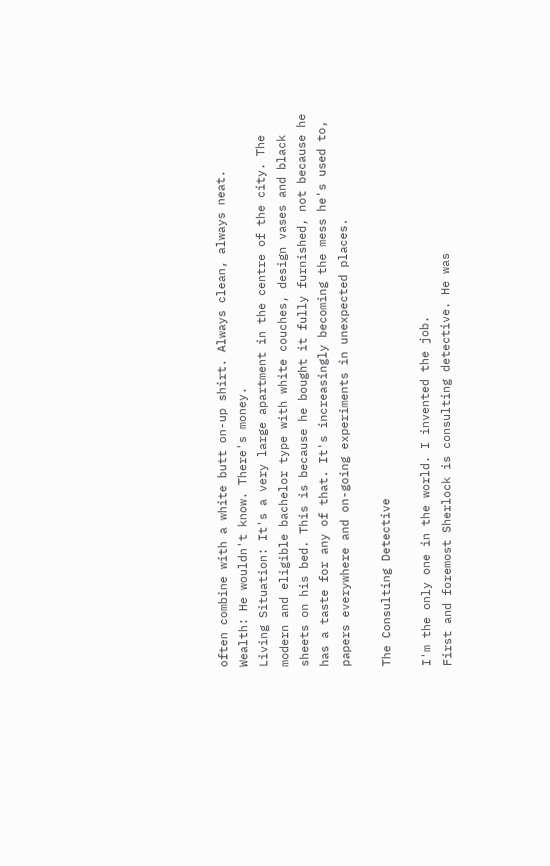often combine with a white butt on-up shirt. Always clean, always neat.
Wealth: He wouldn't know. There's money.
Living Situation: It's a very large apartment in the centre of the city. The modern and eligible bachelor type with white couches, design vases and black sheets on his bed. This is because he bought it fully furnished, not because he has a taste for any of that. It's increasingly becoming the mess he's used to, papers everywhere and on-going experiments in unexpected places.

The Consulting Detective

I'm the only one in the world. I invented the job.
First and foremost Sherlock is consulting detective. He was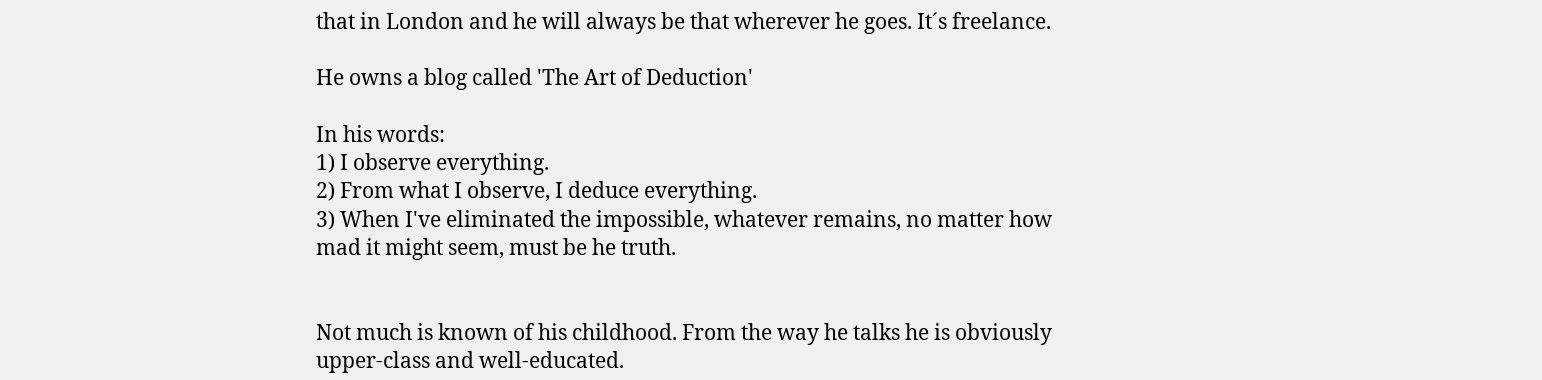that in London and he will always be that wherever he goes. It´s freelance.

He owns a blog called 'The Art of Deduction'

In his words:
1) I observe everything.
2) From what I observe, I deduce everything.
3) When I've eliminated the impossible, whatever remains, no matter how mad it might seem, must be he truth.


Not much is known of his childhood. From the way he talks he is obviously upper-class and well-educated.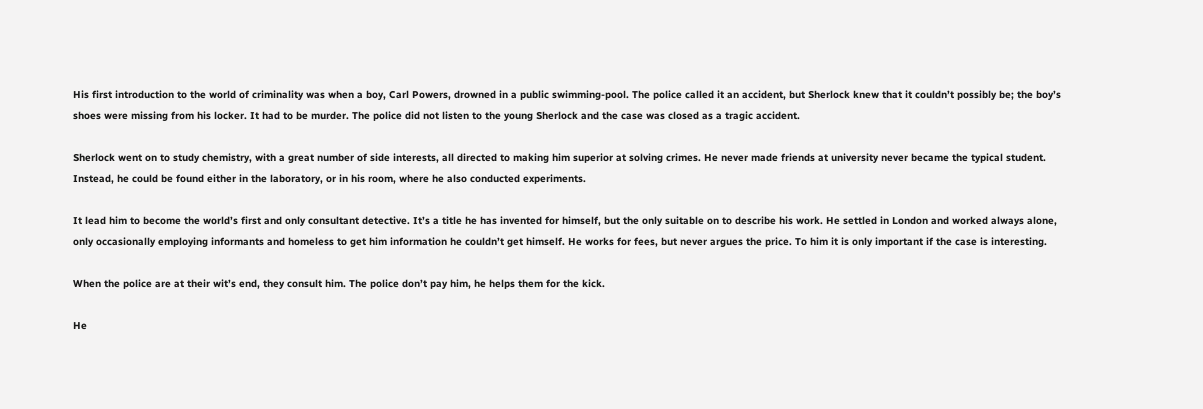His first introduction to the world of criminality was when a boy, Carl Powers, drowned in a public swimming-pool. The police called it an accident, but Sherlock knew that it couldn’t possibly be; the boy’s shoes were missing from his locker. It had to be murder. The police did not listen to the young Sherlock and the case was closed as a tragic accident.

Sherlock went on to study chemistry, with a great number of side interests, all directed to making him superior at solving crimes. He never made friends at university never became the typical student. Instead, he could be found either in the laboratory, or in his room, where he also conducted experiments.

It lead him to become the world’s first and only consultant detective. It’s a title he has invented for himself, but the only suitable on to describe his work. He settled in London and worked always alone, only occasionally employing informants and homeless to get him information he couldn’t get himself. He works for fees, but never argues the price. To him it is only important if the case is interesting.

When the police are at their wit’s end, they consult him. The police don’t pay him, he helps them for the kick.

He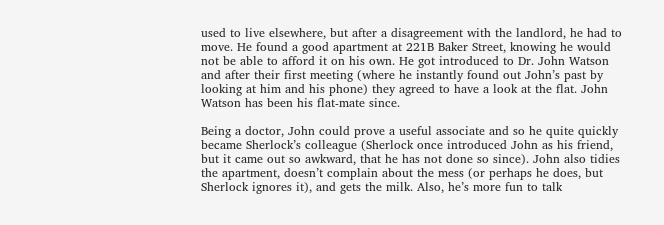used to live elsewhere, but after a disagreement with the landlord, he had to move. He found a good apartment at 221B Baker Street, knowing he would not be able to afford it on his own. He got introduced to Dr. John Watson and after their first meeting (where he instantly found out John’s past by looking at him and his phone) they agreed to have a look at the flat. John Watson has been his flat-mate since.

Being a doctor, John could prove a useful associate and so he quite quickly became Sherlock’s colleague (Sherlock once introduced John as his friend, but it came out so awkward, that he has not done so since). John also tidies the apartment, doesn’t complain about the mess (or perhaps he does, but Sherlock ignores it), and gets the milk. Also, he’s more fun to talk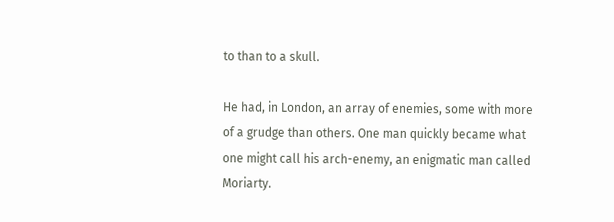to than to a skull.

He had, in London, an array of enemies, some with more of a grudge than others. One man quickly became what one might call his arch-enemy, an enigmatic man called Moriarty.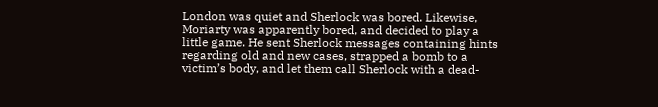London was quiet and Sherlock was bored. Likewise, Moriarty was apparently bored, and decided to play a little game. He sent Sherlock messages containing hints regarding old and new cases, strapped a bomb to a victim’s body, and let them call Sherlock with a dead-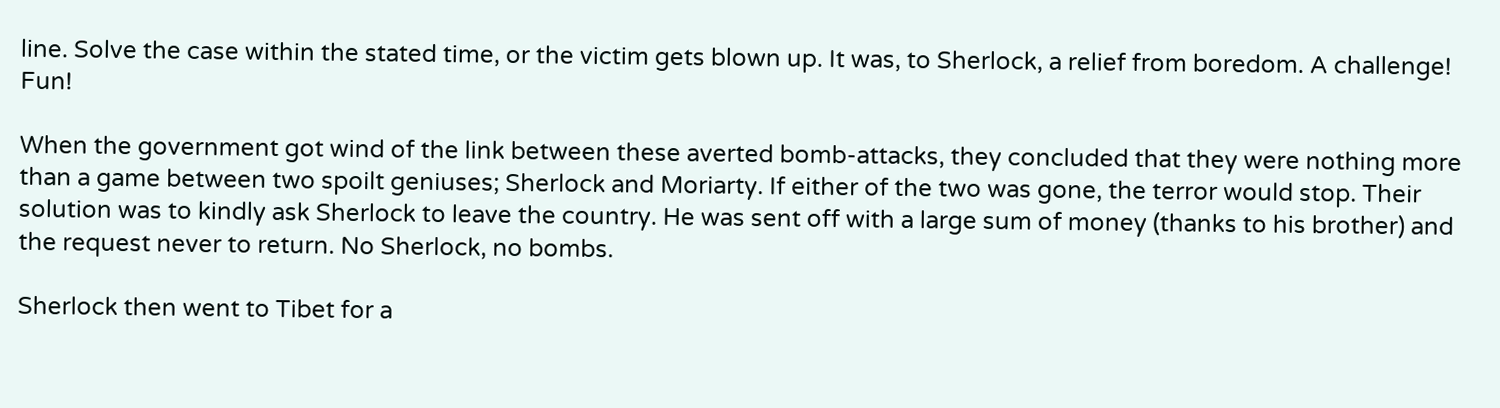line. Solve the case within the stated time, or the victim gets blown up. It was, to Sherlock, a relief from boredom. A challenge! Fun!

When the government got wind of the link between these averted bomb-attacks, they concluded that they were nothing more than a game between two spoilt geniuses; Sherlock and Moriarty. If either of the two was gone, the terror would stop. Their solution was to kindly ask Sherlock to leave the country. He was sent off with a large sum of money (thanks to his brother) and the request never to return. No Sherlock, no bombs.

Sherlock then went to Tibet for a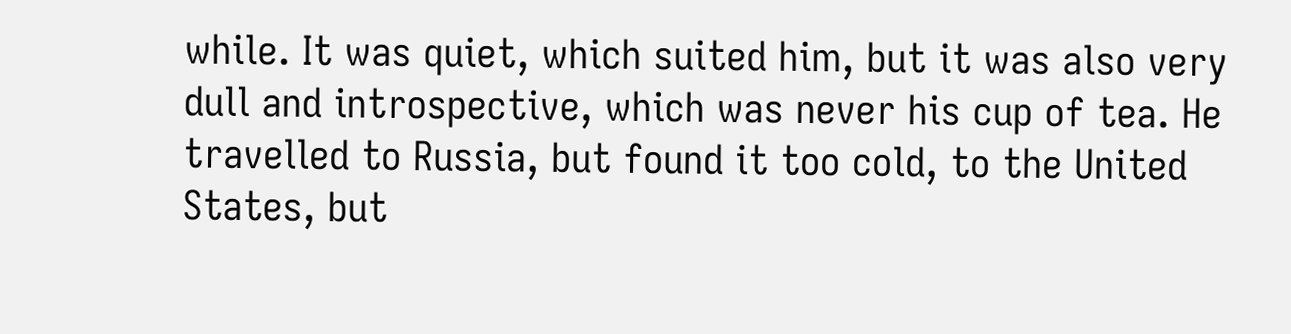while. It was quiet, which suited him, but it was also very dull and introspective, which was never his cup of tea. He travelled to Russia, but found it too cold, to the United States, but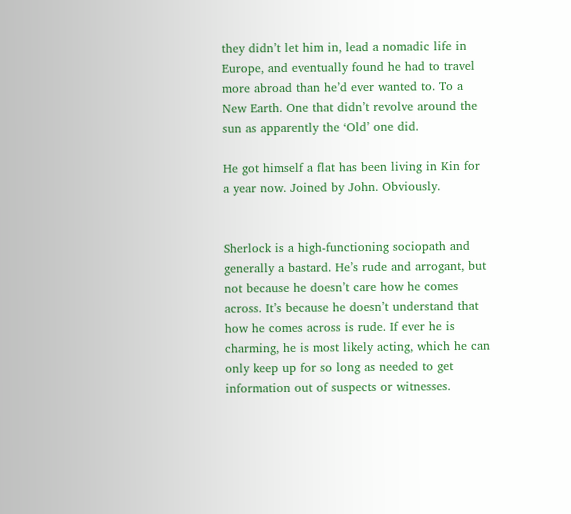they didn’t let him in, lead a nomadic life in Europe, and eventually found he had to travel more abroad than he’d ever wanted to. To a New Earth. One that didn’t revolve around the sun as apparently the ‘Old’ one did.

He got himself a flat has been living in Kin for a year now. Joined by John. Obviously.


Sherlock is a high-functioning sociopath and generally a bastard. He’s rude and arrogant, but not because he doesn’t care how he comes across. It’s because he doesn’t understand that how he comes across is rude. If ever he is charming, he is most likely acting, which he can only keep up for so long as needed to get information out of suspects or witnesses.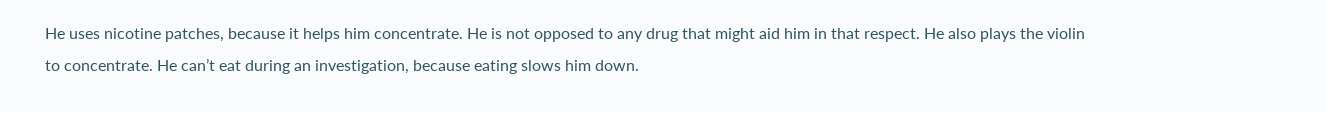He uses nicotine patches, because it helps him concentrate. He is not opposed to any drug that might aid him in that respect. He also plays the violin to concentrate. He can’t eat during an investigation, because eating slows him down.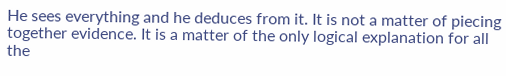He sees everything and he deduces from it. It is not a matter of piecing together evidence. It is a matter of the only logical explanation for all the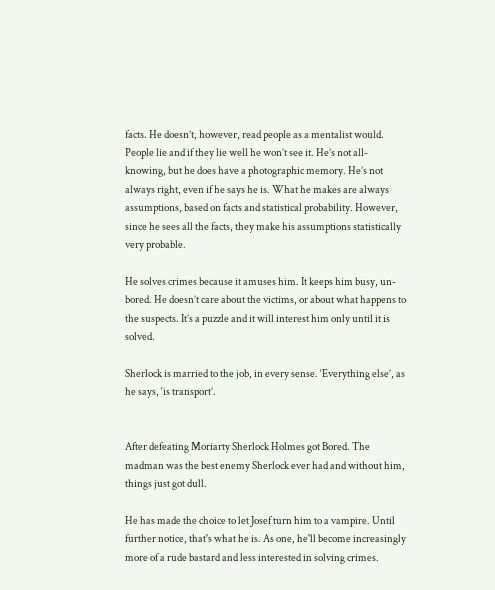facts. He doesn’t, however, read people as a mentalist would. People lie and if they lie well he won’t see it. He’s not all-knowing, but he does have a photographic memory. He’s not always right, even if he says he is. What he makes are always assumptions, based on facts and statistical probability. However, since he sees all the facts, they make his assumptions statistically very probable.

He solves crimes because it amuses him. It keeps him busy, un-bored. He doesn’t care about the victims, or about what happens to the suspects. It’s a puzzle and it will interest him only until it is solved.

Sherlock is married to the job, in every sense. ‘Everything else’, as he says, ‘is transport’.


After defeating Moriarty Sherlock Holmes got Bored. The madman was the best enemy Sherlock ever had and without him, things just got dull.

He has made the choice to let Josef turn him to a vampire. Until further notice, that's what he is. As one, he'll become increasingly more of a rude bastard and less interested in solving crimes.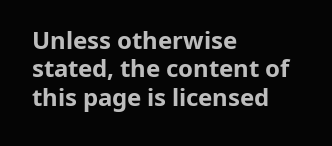Unless otherwise stated, the content of this page is licensed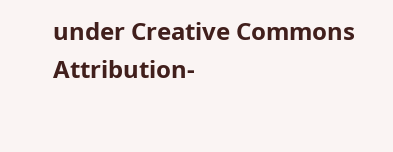under Creative Commons Attribution-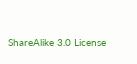ShareAlike 3.0 License